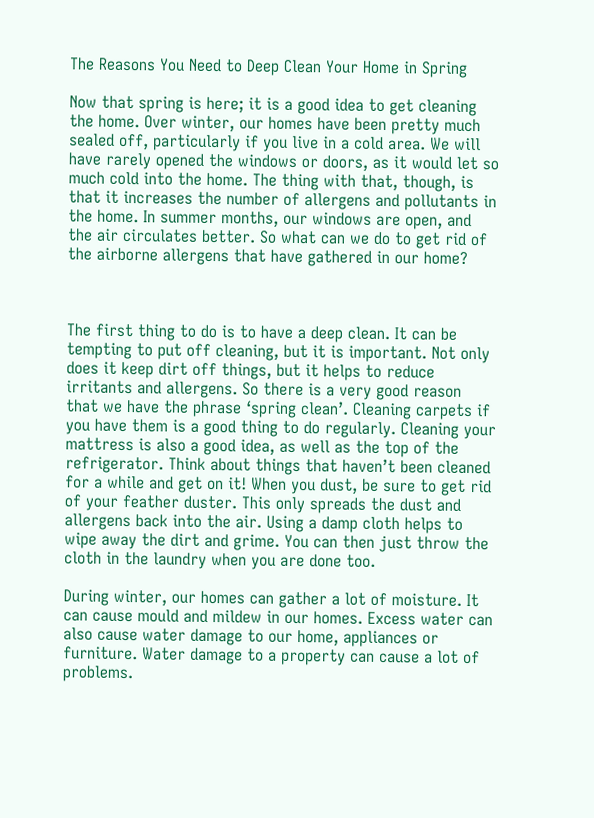The Reasons You Need to Deep Clean Your Home in Spring

Now that spring is here; it is a good idea to get cleaning the home. Over winter, our homes have been pretty much sealed off, particularly if you live in a cold area. We will have rarely opened the windows or doors, as it would let so much cold into the home. The thing with that, though, is that it increases the number of allergens and pollutants in the home. In summer months, our windows are open, and the air circulates better. So what can we do to get rid of the airborne allergens that have gathered in our home?



The first thing to do is to have a deep clean. It can be tempting to put off cleaning, but it is important. Not only does it keep dirt off things, but it helps to reduce irritants and allergens. So there is a very good reason that we have the phrase ‘spring clean’. Cleaning carpets if you have them is a good thing to do regularly. Cleaning your mattress is also a good idea, as well as the top of the refrigerator. Think about things that haven’t been cleaned for a while and get on it! When you dust, be sure to get rid of your feather duster. This only spreads the dust and allergens back into the air. Using a damp cloth helps to wipe away the dirt and grime. You can then just throw the cloth in the laundry when you are done too.

During winter, our homes can gather a lot of moisture. It can cause mould and mildew in our homes. Excess water can also cause water damage to our home, appliances or furniture. Water damage to a property can cause a lot of problems.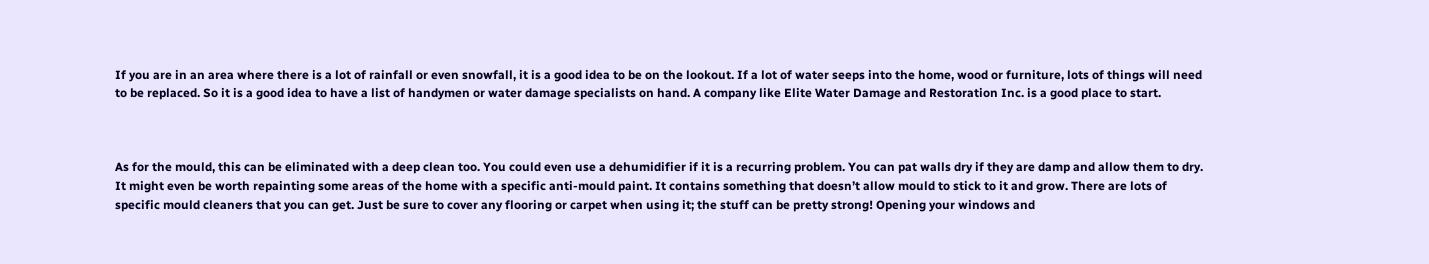If you are in an area where there is a lot of rainfall or even snowfall, it is a good idea to be on the lookout. If a lot of water seeps into the home, wood or furniture, lots of things will need to be replaced. So it is a good idea to have a list of handymen or water damage specialists on hand. A company like Elite Water Damage and Restoration Inc. is a good place to start.



As for the mould, this can be eliminated with a deep clean too. You could even use a dehumidifier if it is a recurring problem. You can pat walls dry if they are damp and allow them to dry. It might even be worth repainting some areas of the home with a specific anti-mould paint. It contains something that doesn’t allow mould to stick to it and grow. There are lots of specific mould cleaners that you can get. Just be sure to cover any flooring or carpet when using it; the stuff can be pretty strong! Opening your windows and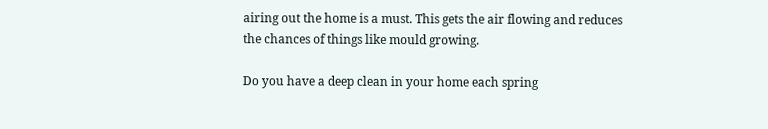airing out the home is a must. This gets the air flowing and reduces the chances of things like mould growing.

Do you have a deep clean in your home each spring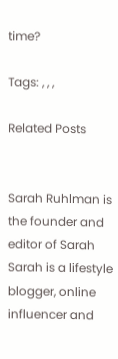time?

Tags: , , ,

Related Posts


Sarah Ruhlman is the founder and editor of Sarah Sarah is a lifestyle blogger, online influencer and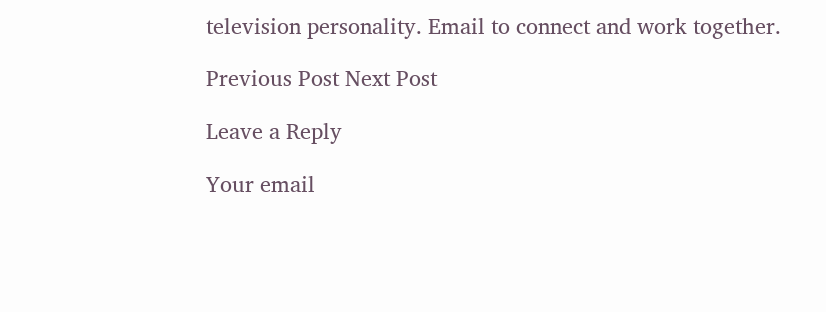television personality. Email to connect and work together.

Previous Post Next Post

Leave a Reply

Your email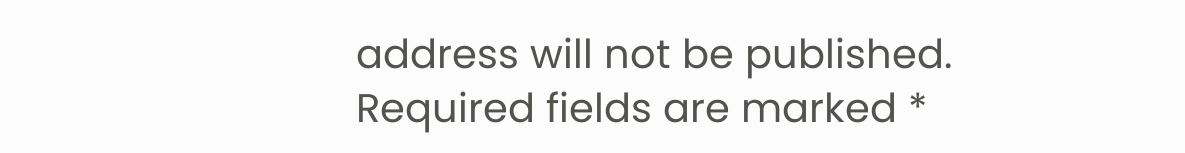address will not be published. Required fields are marked *